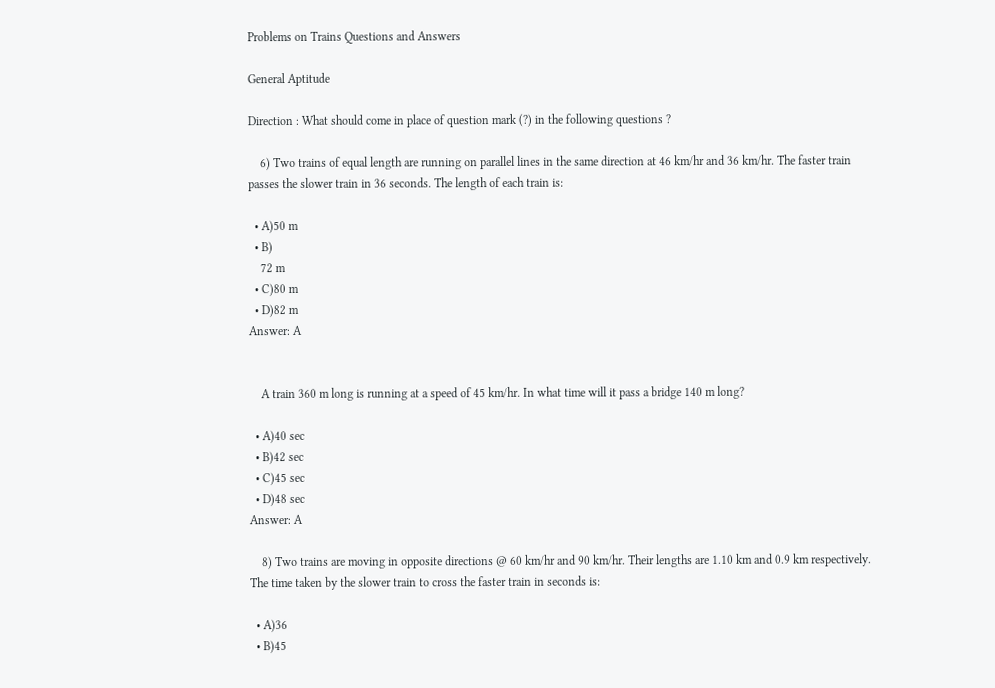Problems on Trains Questions and Answers

General Aptitude

Direction : What should come in place of question mark (?) in the following questions ?

    6) Two trains of equal length are running on parallel lines in the same direction at 46 km/hr and 36 km/hr. The faster train passes the slower train in 36 seconds. The length of each train is:

  • A)50 m
  • B)
    72 m
  • C)80 m
  • D)82 m
Answer: A


    A train 360 m long is running at a speed of 45 km/hr. In what time will it pass a bridge 140 m long?

  • A)40 sec
  • B)42 sec
  • C)45 sec
  • D)48 sec
Answer: A

    8) Two trains are moving in opposite directions @ 60 km/hr and 90 km/hr. Their lengths are 1.10 km and 0.9 km respectively. The time taken by the slower train to cross the faster train in seconds is:

  • A)36
  • B)45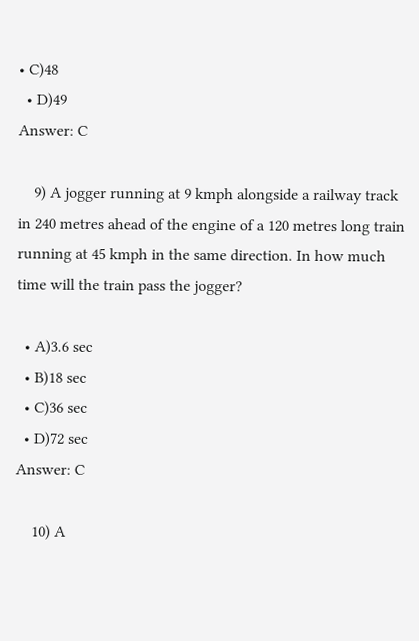• C)48
  • D)49
Answer: C

    9) A jogger running at 9 kmph alongside a railway track in 240 metres ahead of the engine of a 120 metres long train running at 45 kmph in the same direction. In how much time will the train pass the jogger?

  • A)3.6 sec
  • B)18 sec
  • C)36 sec
  • D)72 sec
Answer: C

    10) A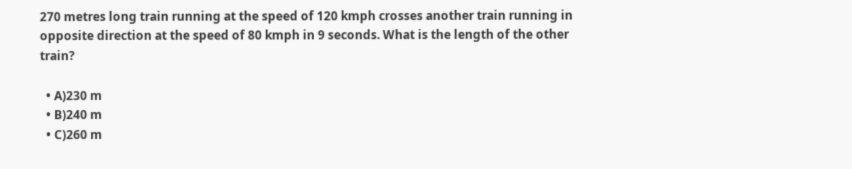270 metres long train running at the speed of 120 kmph crosses another train running in opposite direction at the speed of 80 kmph in 9 seconds. What is the length of the other train?

  • A)230 m
  • B)240 m
  • C)260 m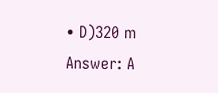• D)320 m
Answer: A